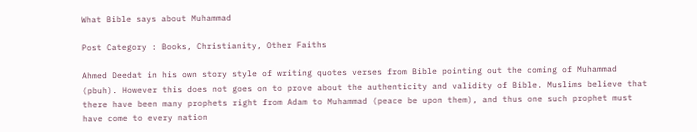What Bible says about Muhammad

Post Category : Books, Christianity, Other Faiths

Ahmed Deedat in his own story style of writing quotes verses from Bible pointing out the coming of Muhammad (pbuh). However this does not goes on to prove about the authenticity and validity of Bible. Muslims believe that there have been many prophets right from Adam to Muhammad (peace be upon them), and thus one such prophet must have come to every nation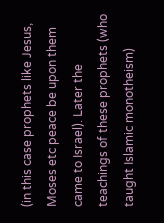(in this case prophets like Jesus, Moses etc peace be upon them came to Israel). Later the teachings of these prophets (who taught Islamic monotheism)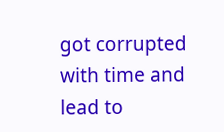got corrupted with time and lead to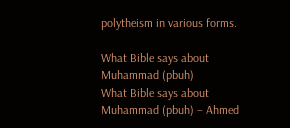polytheism in various forms.

What Bible says about Muhammad (pbuh)
What Bible says about Muhammad (pbuh) – Ahmed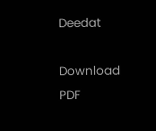Deedat

Download PDF